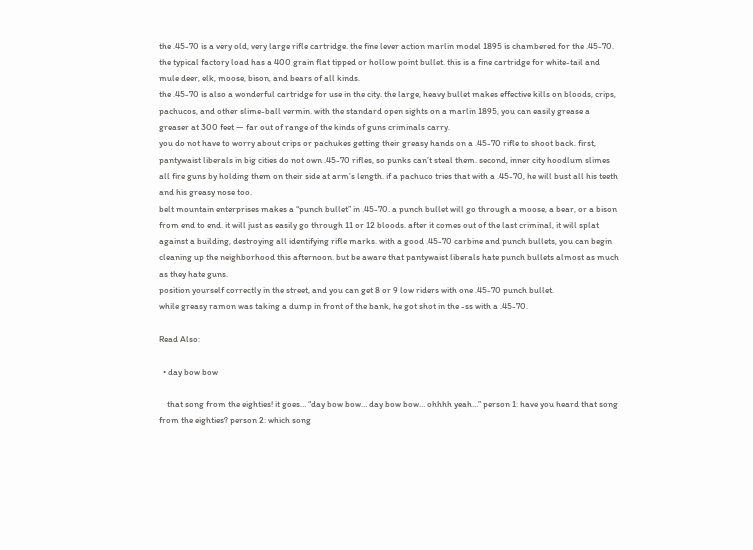the .45-70 is a very old, very large rifle cartridge. the fine lever action marlin model 1895 is chambered for the .45-70. the typical factory load has a 400 grain flat tipped or hollow point bullet. this is a fine cartridge for white-tail and mule deer, elk, moose, bison, and bears of all kinds.
the .45-70 is also a wonderful cartridge for use in the city. the large, heavy bullet makes effective kills on bloods, crips, pachucos, and other slime-ball vermin. with the standard open sights on a marlin 1895, you can easily grease a greaser at 300 feet — far out of range of the kinds of guns criminals carry.
you do not have to worry about crips or pachukes getting their greasy hands on a .45-70 rifle to shoot back. first, pantywaist liberals in big cities do not own .45-70 rifles, so punks can’t steal them. second, inner city hoodlum slimes all fire guns by holding them on their side at arm’s length. if a pachuco tries that with a .45-70, he will bust all his teeth and his greasy nose too.
belt mountain enterprises makes a “punch bullet” in .45-70. a punch bullet will go through a moose, a bear, or a bison from end to end. it will just as easily go through 11 or 12 bloods. after it comes out of the last criminal, it will splat against a building, destroying all identifying rifle marks. with a good .45-70 carbine and punch bullets, you can begin cleaning up the neighborhood this afternoon. but be aware that pantywaist liberals hate punch bullets almost as much as they hate guns.
position yourself correctly in the street, and you can get 8 or 9 low riders with one .45-70 punch bullet.
while greasy ramon was taking a dump in front of the bank, he got shot in the -ss with a .45-70.

Read Also:

  • day bow bow

    that song from the eighties! it goes… “day bow bow… day bow bow… ohhhh yeah…” person 1: have you heard that song from the eighties? person 2: which song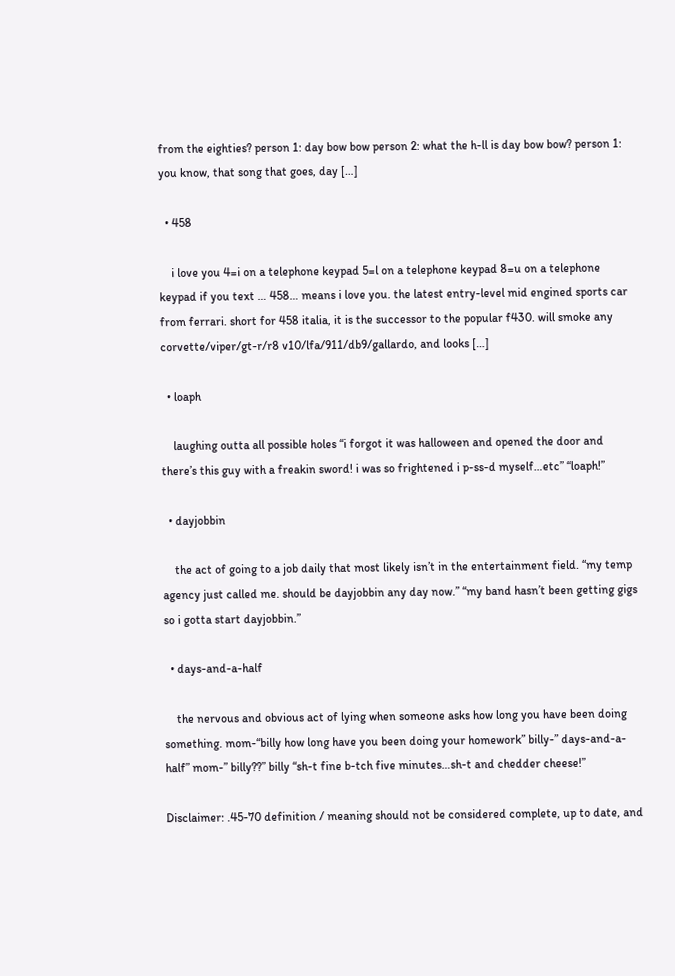from the eighties? person 1: day bow bow person 2: what the h-ll is day bow bow? person 1: you know, that song that goes, day […]

  • 458

    i love you 4=i on a telephone keypad 5=l on a telephone keypad 8=u on a telephone keypad if you text … 458… means i love you. the latest entry-level mid engined sports car from ferrari. short for 458 italia, it is the successor to the popular f430. will smoke any corvette/viper/gt-r/r8 v10/lfa/911/db9/gallardo, and looks […]

  • loaph

    laughing outta all possible holes “i forgot it was halloween and opened the door and there’s this guy with a freakin sword! i was so frightened i p-ss-d myself…etc” “loaph!”

  • dayjobbin

    the act of going to a job daily that most likely isn’t in the entertainment field. “my temp agency just called me. should be dayjobbin any day now.” “my band hasn’t been getting gigs so i gotta start dayjobbin.”

  • days-and-a-half

    the nervous and obvious act of lying when someone asks how long you have been doing something. mom-“billy how long have you been doing your homework” billy-” days-and-a-half” mom-” billy??” billy “sh-t fine b-tch five minutes…sh-t and chedder cheese!”

Disclaimer: .45-70 definition / meaning should not be considered complete, up to date, and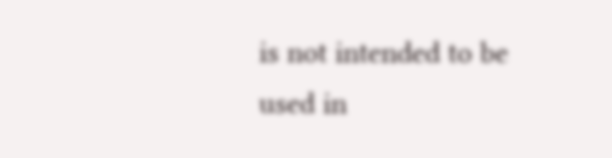is not intended to be used in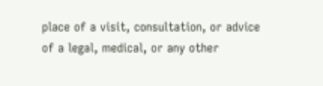place of a visit, consultation, or advice of a legal, medical, or any other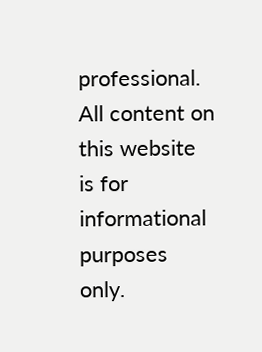professional. All content on this website is for informational purposes only.